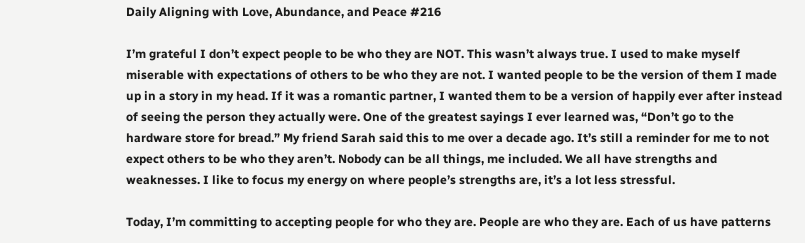Daily Aligning with Love, Abundance, and Peace #216

I’m grateful I don’t expect people to be who they are NOT. This wasn’t always true. I used to make myself miserable with expectations of others to be who they are not. I wanted people to be the version of them I made up in a story in my head. If it was a romantic partner, I wanted them to be a version of happily ever after instead of seeing the person they actually were. One of the greatest sayings I ever learned was, “Don’t go to the hardware store for bread.” My friend Sarah said this to me over a decade ago. It’s still a reminder for me to not expect others to be who they aren’t. Nobody can be all things, me included. We all have strengths and weaknesses. I like to focus my energy on where people’s strengths are, it’s a lot less stressful.

Today, I’m committing to accepting people for who they are. People are who they are. Each of us have patterns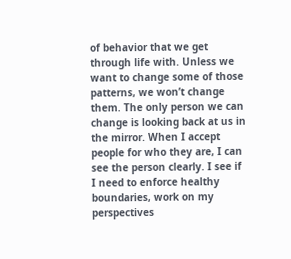of behavior that we get through life with. Unless we want to change some of those patterns, we won’t change them. The only person we can change is looking back at us in the mirror. When I accept people for who they are, I can see the person clearly. I see if I need to enforce healthy boundaries, work on my perspectives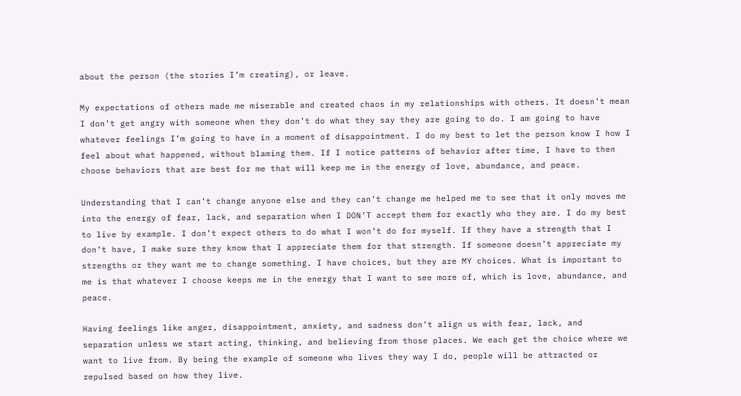about the person (the stories I’m creating), or leave.

My expectations of others made me miserable and created chaos in my relationships with others. It doesn’t mean I don’t get angry with someone when they don’t do what they say they are going to do. I am going to have whatever feelings I’m going to have in a moment of disappointment. I do my best to let the person know I how I feel about what happened, without blaming them. If I notice patterns of behavior after time, I have to then choose behaviors that are best for me that will keep me in the energy of love, abundance, and peace.

Understanding that I can’t change anyone else and they can’t change me helped me to see that it only moves me into the energy of fear, lack, and separation when I DON’T accept them for exactly who they are. I do my best to live by example. I don’t expect others to do what I won’t do for myself. If they have a strength that I don’t have, I make sure they know that I appreciate them for that strength. If someone doesn’t appreciate my strengths or they want me to change something. I have choices, but they are MY choices. What is important to me is that whatever I choose keeps me in the energy that I want to see more of, which is love, abundance, and peace.

Having feelings like anger, disappointment, anxiety, and sadness don’t align us with fear, lack, and separation unless we start acting, thinking, and believing from those places. We each get the choice where we want to live from. By being the example of someone who lives they way I do, people will be attracted or repulsed based on how they live.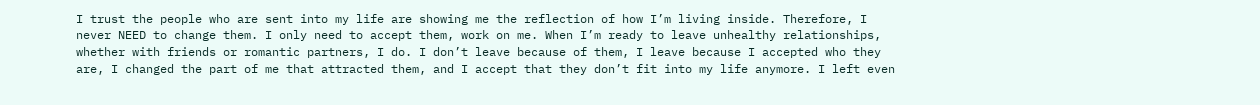I trust the people who are sent into my life are showing me the reflection of how I’m living inside. Therefore, I never NEED to change them. I only need to accept them, work on me. When I’m ready to leave unhealthy relationships, whether with friends or romantic partners, I do. I don’t leave because of them, I leave because I accepted who they are, I changed the part of me that attracted them, and I accept that they don’t fit into my life anymore. I left even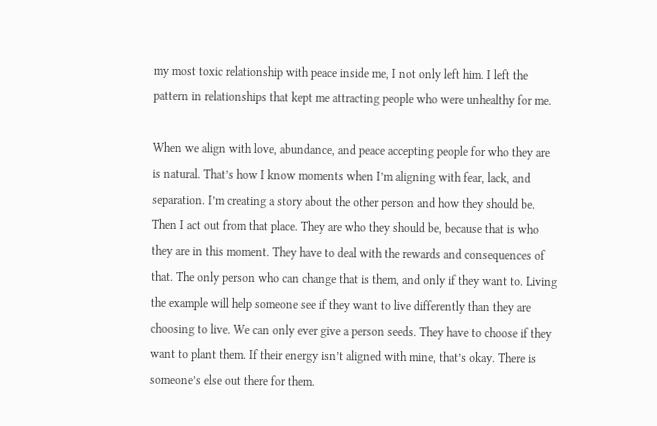my most toxic relationship with peace inside me, I not only left him. I left the pattern in relationships that kept me attracting people who were unhealthy for me.

When we align with love, abundance, and peace accepting people for who they are is natural. That’s how I know moments when I’m aligning with fear, lack, and separation. I’m creating a story about the other person and how they should be. Then I act out from that place. They are who they should be, because that is who they are in this moment. They have to deal with the rewards and consequences of that. The only person who can change that is them, and only if they want to. Living the example will help someone see if they want to live differently than they are choosing to live. We can only ever give a person seeds. They have to choose if they want to plant them. If their energy isn’t aligned with mine, that’s okay. There is someone’s else out there for them.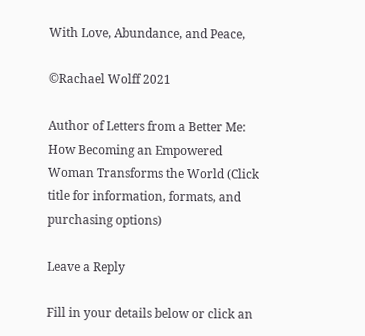With Love, Abundance, and Peace,

©Rachael Wolff 2021

Author of Letters from a Better Me: How Becoming an Empowered Woman Transforms the World (Click title for information, formats, and purchasing options)

Leave a Reply

Fill in your details below or click an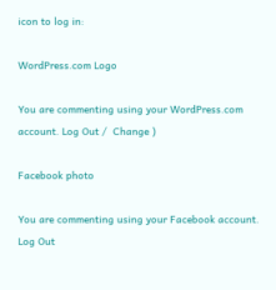icon to log in:

WordPress.com Logo

You are commenting using your WordPress.com account. Log Out /  Change )

Facebook photo

You are commenting using your Facebook account. Log Out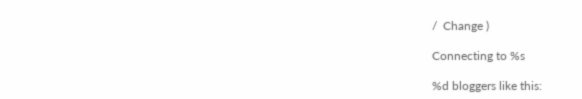/  Change )

Connecting to %s

%d bloggers like this: